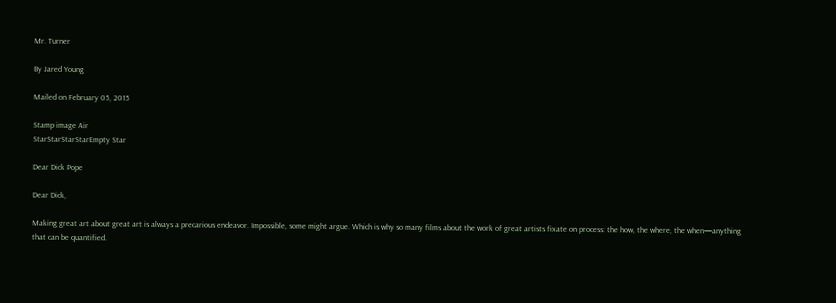Mr. Turner

By Jared Young

Mailed on February 05, 2015

Stamp image Air
StarStarStarStarEmpty Star

Dear Dick Pope

Dear Dick,

Making great art about great art is always a precarious endeavor. Impossible, some might argue. Which is why so many films about the work of great artists fixate on process: the how, the where, the when—anything that can be quantified.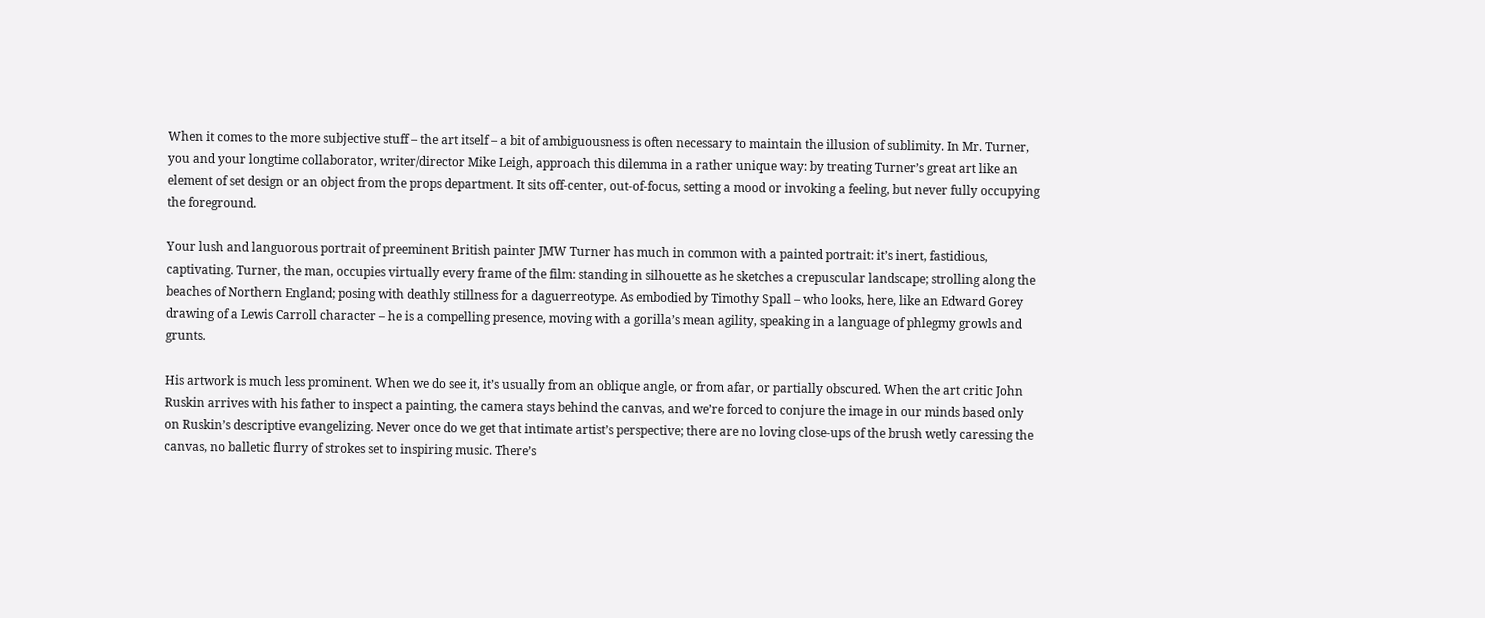When it comes to the more subjective stuff – the art itself – a bit of ambiguousness is often necessary to maintain the illusion of sublimity. In Mr. Turner, you and your longtime collaborator, writer/director Mike Leigh, approach this dilemma in a rather unique way: by treating Turner’s great art like an element of set design or an object from the props department. It sits off-center, out-of-focus, setting a mood or invoking a feeling, but never fully occupying the foreground.

Your lush and languorous portrait of preeminent British painter JMW Turner has much in common with a painted portrait: it’s inert, fastidious, captivating. Turner, the man, occupies virtually every frame of the film: standing in silhouette as he sketches a crepuscular landscape; strolling along the beaches of Northern England; posing with deathly stillness for a daguerreotype. As embodied by Timothy Spall – who looks, here, like an Edward Gorey drawing of a Lewis Carroll character – he is a compelling presence, moving with a gorilla’s mean agility, speaking in a language of phlegmy growls and grunts.

His artwork is much less prominent. When we do see it, it’s usually from an oblique angle, or from afar, or partially obscured. When the art critic John Ruskin arrives with his father to inspect a painting, the camera stays behind the canvas, and we’re forced to conjure the image in our minds based only on Ruskin’s descriptive evangelizing. Never once do we get that intimate artist’s perspective; there are no loving close-ups of the brush wetly caressing the canvas, no balletic flurry of strokes set to inspiring music. There’s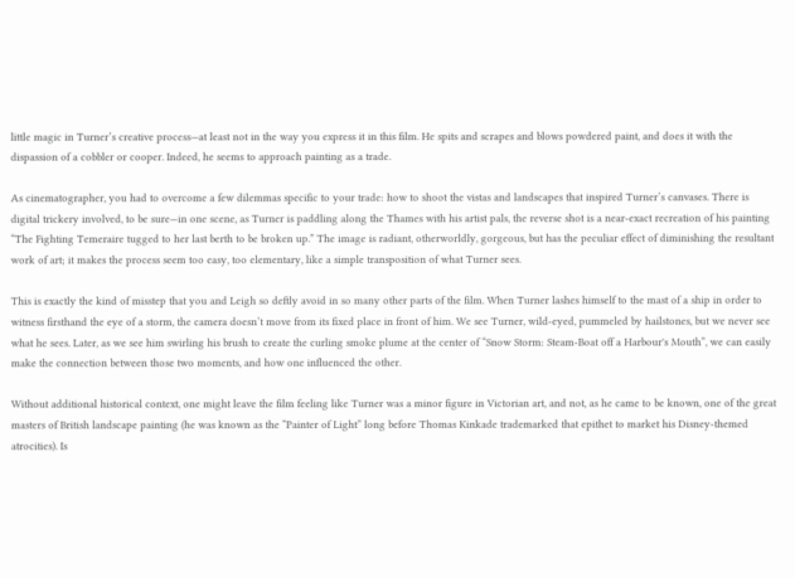little magic in Turner’s creative process—at least not in the way you express it in this film. He spits and scrapes and blows powdered paint, and does it with the dispassion of a cobbler or cooper. Indeed, he seems to approach painting as a trade.

As cinematographer, you had to overcome a few dilemmas specific to your trade: how to shoot the vistas and landscapes that inspired Turner’s canvases. There is digital trickery involved, to be sure—in one scene, as Turner is paddling along the Thames with his artist pals, the reverse shot is a near-exact recreation of his painting “The Fighting Temeraire tugged to her last berth to be broken up.” The image is radiant, otherworldly, gorgeous, but has the peculiar effect of diminishing the resultant work of art; it makes the process seem too easy, too elementary, like a simple transposition of what Turner sees.

This is exactly the kind of misstep that you and Leigh so deftly avoid in so many other parts of the film. When Turner lashes himself to the mast of a ship in order to witness firsthand the eye of a storm, the camera doesn’t move from its fixed place in front of him. We see Turner, wild-eyed, pummeled by hailstones, but we never see what he sees. Later, as we see him swirling his brush to create the curling smoke plume at the center of “Snow Storm: Steam-Boat off a Harbour's Mouth”, we can easily make the connection between those two moments, and how one influenced the other.

Without additional historical context, one might leave the film feeling like Turner was a minor figure in Victorian art, and not, as he came to be known, one of the great masters of British landscape painting (he was known as the “Painter of Light” long before Thomas Kinkade trademarked that epithet to market his Disney-themed atrocities). Is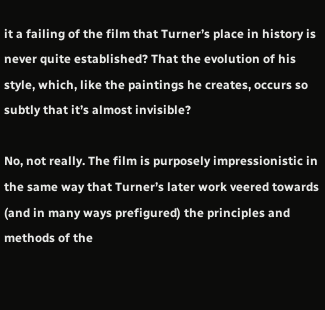it a failing of the film that Turner’s place in history is never quite established? That the evolution of his style, which, like the paintings he creates, occurs so subtly that it’s almost invisible?

No, not really. The film is purposely impressionistic in the same way that Turner’s later work veered towards (and in many ways prefigured) the principles and methods of the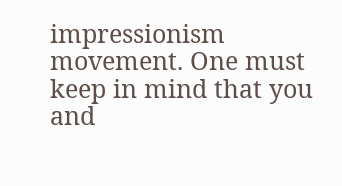impressionism movement. One must keep in mind that you and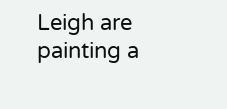Leigh are painting a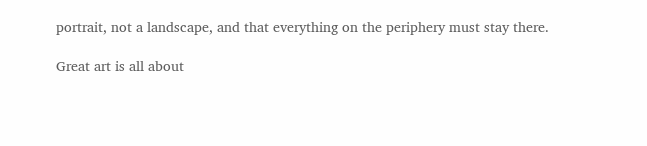portrait, not a landscape, and that everything on the periphery must stay there.

Great art is all about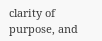clarity of purpose, and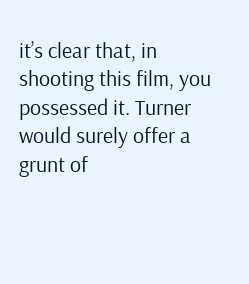it’s clear that, in shooting this film, you possessed it. Turner would surely offer a grunt of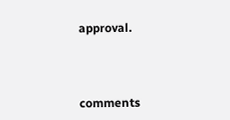approval.



comments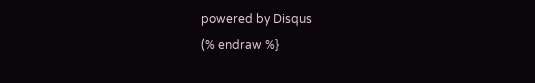powered by Disqus
(% endraw %}